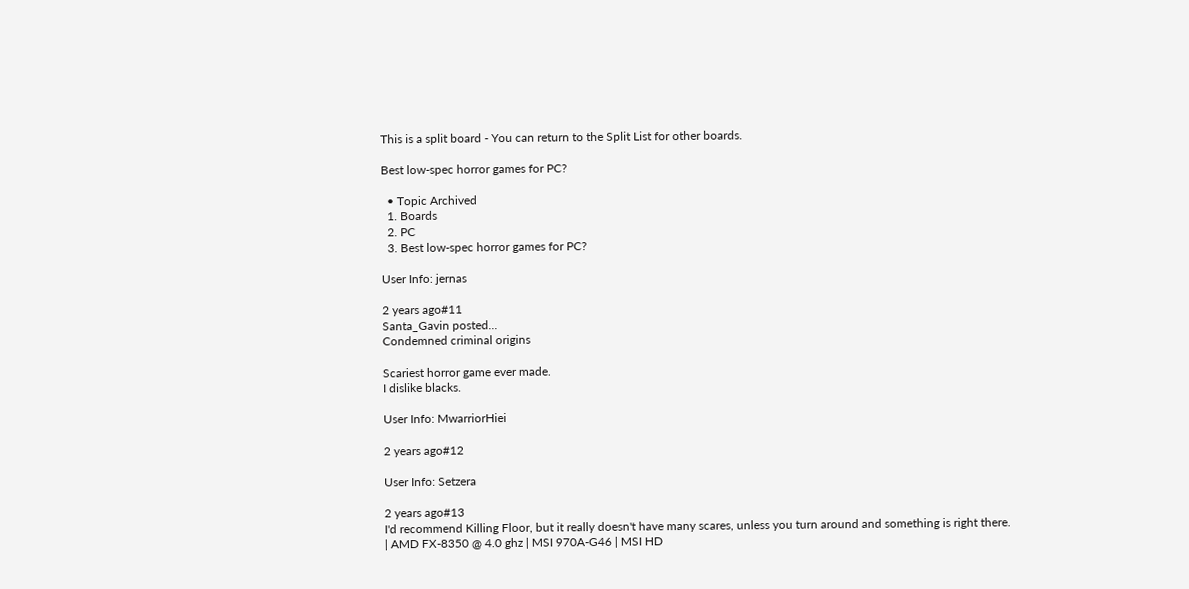This is a split board - You can return to the Split List for other boards.

Best low-spec horror games for PC?

  • Topic Archived
  1. Boards
  2. PC
  3. Best low-spec horror games for PC?

User Info: jernas

2 years ago#11
Santa_Gavin posted...
Condemned criminal origins

Scariest horror game ever made.
I dislike blacks.

User Info: MwarriorHiei

2 years ago#12

User Info: Setzera

2 years ago#13
I'd recommend Killing Floor, but it really doesn't have many scares, unless you turn around and something is right there.
| AMD FX-8350 @ 4.0 ghz | MSI 970A-G46 | MSI HD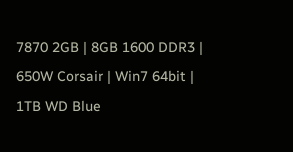7870 2GB | 8GB 1600 DDR3 | 650W Corsair | Win7 64bit | 1TB WD Blue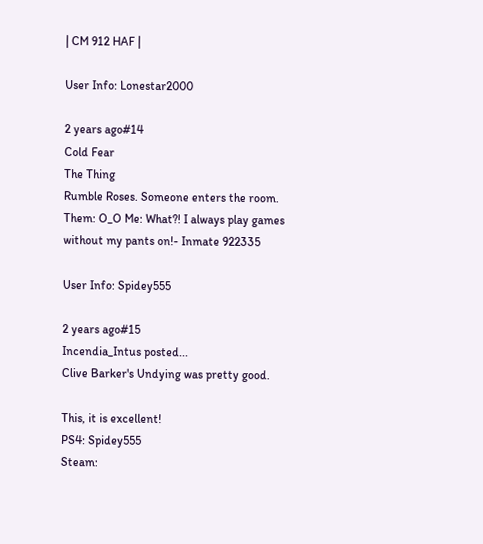| CM 912 HAF |

User Info: Lonestar2000

2 years ago#14
Cold Fear
The Thing
Rumble Roses. Someone enters the room.
Them: O_O Me: What?! I always play games without my pants on!- Inmate 922335

User Info: Spidey555

2 years ago#15
Incendia_Intus posted...
Clive Barker's Undying was pretty good.

This, it is excellent!
PS4: Spidey555
Steam: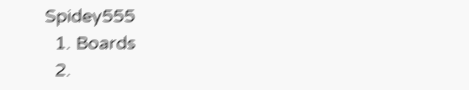Spidey555
  1. Boards
  2.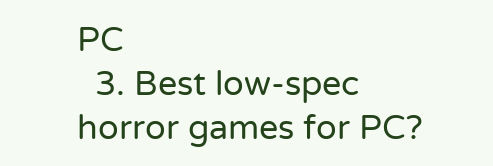PC
  3. Best low-spec horror games for PC?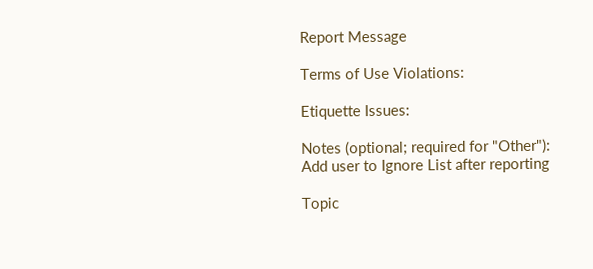Report Message

Terms of Use Violations:

Etiquette Issues:

Notes (optional; required for "Other"):
Add user to Ignore List after reporting

Topic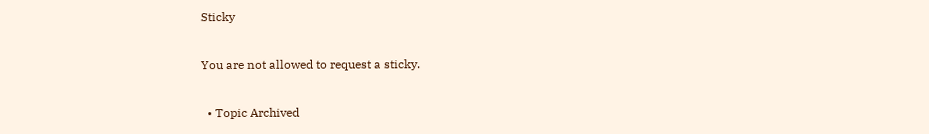Sticky

You are not allowed to request a sticky.

  • Topic Archived